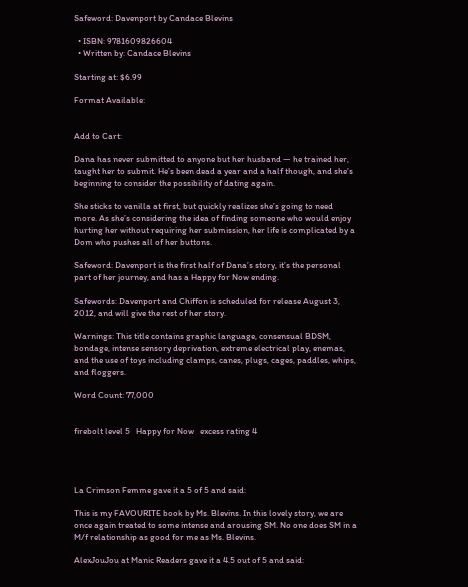Safeword: Davenport by Candace Blevins

  • ISBN: 9781609826604
  • Written by: Candace Blevins

Starting at: $6.99

Format Available:


Add to Cart:

Dana has never submitted to anyone but her husband — he trained her, taught her to submit. He’s been dead a year and a half though, and she’s beginning to consider the possibility of dating again.

She sticks to vanilla at first, but quickly realizes she’s going to need more. As she’s considering the idea of finding someone who would enjoy hurting her without requiring her submission, her life is complicated by a Dom who pushes all of her buttons.

Safeword: Davenport is the first half of Dana’s story, it’s the personal part of her journey, and has a Happy for Now ending.

Safewords: Davenport and Chiffon is scheduled for release August 3, 2012, and will give the rest of her story.

Warnings: This title contains graphic language, consensual BDSM, bondage, intense sensory deprivation, extreme electrical play, enemas, and the use of toys including clamps, canes, plugs, cages, paddles, whips, and floggers.

Word Count: 77,000


firebolt level 5   Happy for Now   excess rating 4




La Crimson Femme gave it a 5 of 5 and said:

This is my FAVOURITE book by Ms. Blevins. In this lovely story, we are once again treated to some intense and arousing SM. No one does SM in a M/f relationship as good for me as Ms. Blevins.

AlexJouJou at Manic Readers gave it a 4.5 out of 5 and said: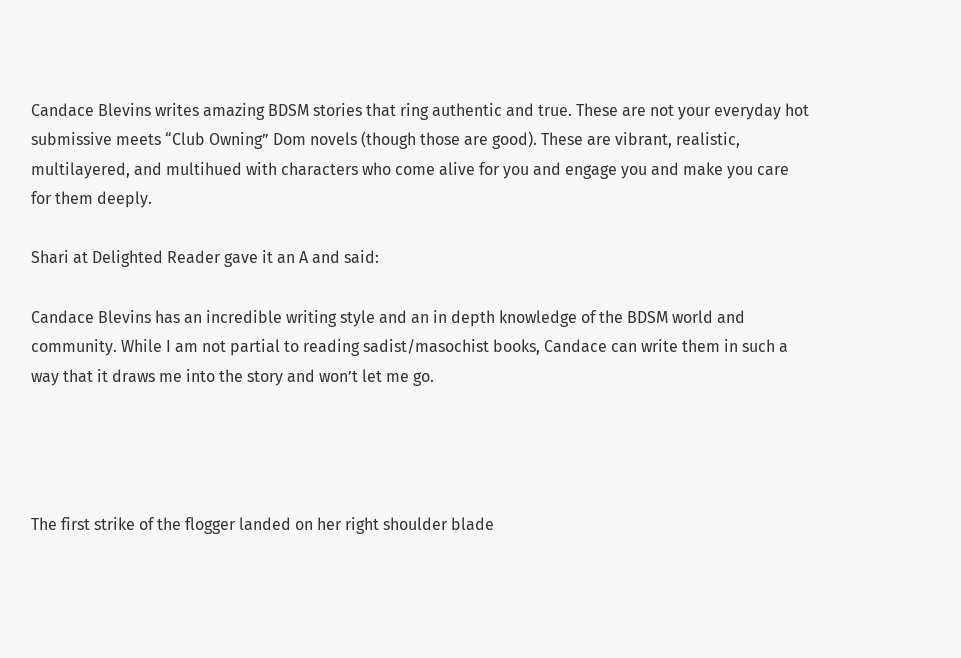Candace Blevins writes amazing BDSM stories that ring authentic and true. These are not your everyday hot submissive meets “Club Owning” Dom novels (though those are good). These are vibrant, realistic, multilayered, and multihued with characters who come alive for you and engage you and make you care for them deeply.

Shari at Delighted Reader gave it an A and said:

Candace Blevins has an incredible writing style and an in depth knowledge of the BDSM world and community. While I am not partial to reading sadist/masochist books, Candace can write them in such a way that it draws me into the story and won’t let me go.




The first strike of the flogger landed on her right shoulder blade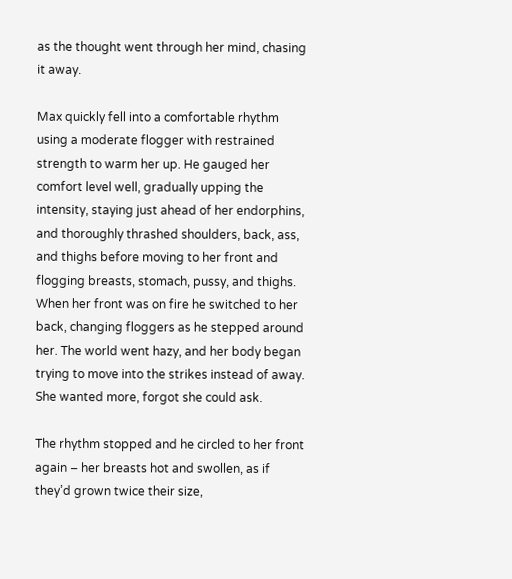as the thought went through her mind, chasing it away.

Max quickly fell into a comfortable rhythm using a moderate flogger with restrained strength to warm her up. He gauged her comfort level well, gradually upping the intensity, staying just ahead of her endorphins, and thoroughly thrashed shoulders, back, ass, and thighs before moving to her front and flogging breasts, stomach, pussy, and thighs. When her front was on fire he switched to her back, changing floggers as he stepped around her. The world went hazy, and her body began trying to move into the strikes instead of away. She wanted more, forgot she could ask.

The rhythm stopped and he circled to her front again – her breasts hot and swollen, as if they’d grown twice their size,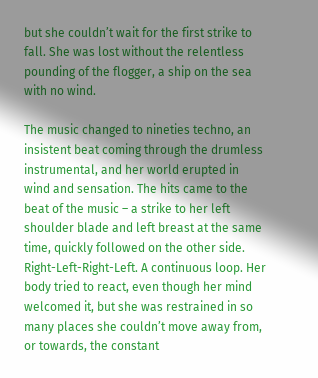but she couldn’t wait for the first strike to fall. She was lost without the relentless pounding of the flogger, a ship on the sea with no wind.

The music changed to nineties techno, an insistent beat coming through the drumless instrumental, and her world erupted in wind and sensation. The hits came to the beat of the music – a strike to her left shoulder blade and left breast at the same time, quickly followed on the other side. Right-Left-Right-Left. A continuous loop. Her body tried to react, even though her mind welcomed it, but she was restrained in so many places she couldn’t move away from, or towards, the constant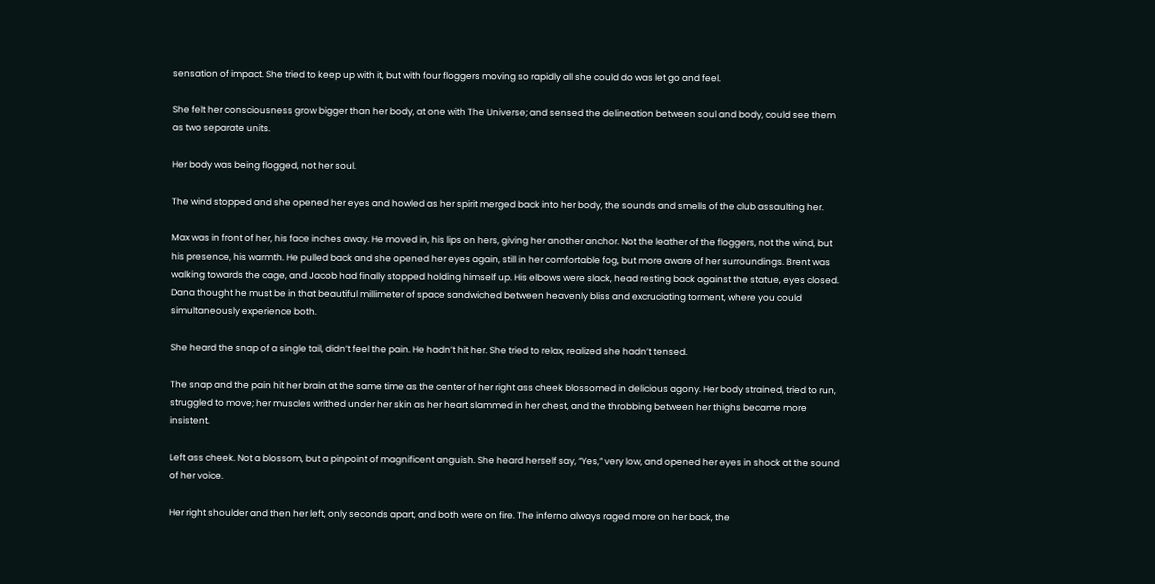sensation of impact. She tried to keep up with it, but with four floggers moving so rapidly all she could do was let go and feel.

She felt her consciousness grow bigger than her body, at one with The Universe; and sensed the delineation between soul and body, could see them as two separate units.

Her body was being flogged, not her soul.

The wind stopped and she opened her eyes and howled as her spirit merged back into her body, the sounds and smells of the club assaulting her.

Max was in front of her, his face inches away. He moved in, his lips on hers, giving her another anchor. Not the leather of the floggers, not the wind, but his presence, his warmth. He pulled back and she opened her eyes again, still in her comfortable fog, but more aware of her surroundings. Brent was walking towards the cage, and Jacob had finally stopped holding himself up. His elbows were slack, head resting back against the statue, eyes closed. Dana thought he must be in that beautiful millimeter of space sandwiched between heavenly bliss and excruciating torment, where you could simultaneously experience both.

She heard the snap of a single tail, didn’t feel the pain. He hadn’t hit her. She tried to relax, realized she hadn’t tensed.

The snap and the pain hit her brain at the same time as the center of her right ass cheek blossomed in delicious agony. Her body strained, tried to run, struggled to move; her muscles writhed under her skin as her heart slammed in her chest, and the throbbing between her thighs became more insistent.

Left ass cheek. Not a blossom, but a pinpoint of magnificent anguish. She heard herself say, “Yes,” very low, and opened her eyes in shock at the sound of her voice.

Her right shoulder and then her left, only seconds apart, and both were on fire. The inferno always raged more on her back, the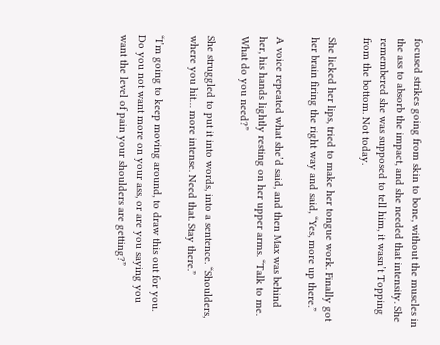focused strikes going from skin to bone, without the muscles in the ass to absorb the impact, and she needed that intensity. She remembered she was supposed to tell him, it wasn’t Topping from the bottom. Not today.

She licked her lips, tried to make her tongue work. Finally got her brain firing the right way and said, “Yes, more up there.”

A voice repeated what she’d said, and then Max was behind her, his hands lightly resting on her upper arms. “Talk to me. What do you need?”

She struggled to put it into words, into a sentence. “Shoulders, where you hit… more intense. Need that. Stay there.”

“I’m going to keep moving around, to draw this out for you. Do you not want more on your ass, or are you saying you want the level of pain your shoulders are getting?”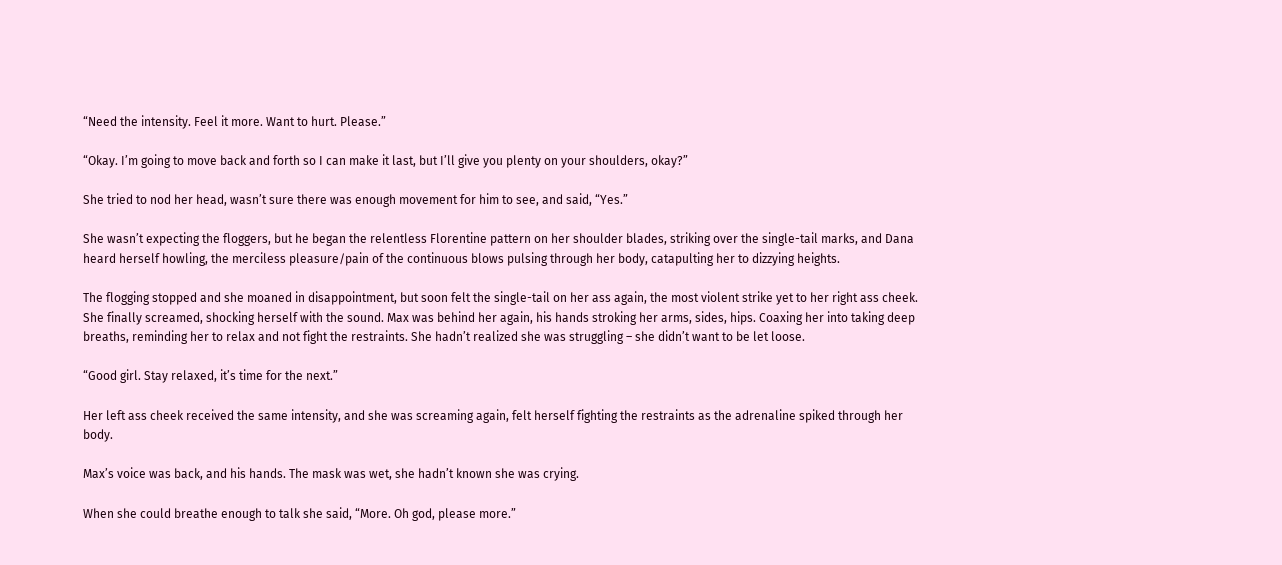“Need the intensity. Feel it more. Want to hurt. Please.”

“Okay. I’m going to move back and forth so I can make it last, but I’ll give you plenty on your shoulders, okay?”

She tried to nod her head, wasn’t sure there was enough movement for him to see, and said, “Yes.”

She wasn’t expecting the floggers, but he began the relentless Florentine pattern on her shoulder blades, striking over the single-tail marks, and Dana heard herself howling, the merciless pleasure/pain of the continuous blows pulsing through her body, catapulting her to dizzying heights.

The flogging stopped and she moaned in disappointment, but soon felt the single-tail on her ass again, the most violent strike yet to her right ass cheek. She finally screamed, shocking herself with the sound. Max was behind her again, his hands stroking her arms, sides, hips. Coaxing her into taking deep breaths, reminding her to relax and not fight the restraints. She hadn’t realized she was struggling – she didn’t want to be let loose.

“Good girl. Stay relaxed, it’s time for the next.”

Her left ass cheek received the same intensity, and she was screaming again, felt herself fighting the restraints as the adrenaline spiked through her body.

Max’s voice was back, and his hands. The mask was wet, she hadn’t known she was crying.

When she could breathe enough to talk she said, “More. Oh god, please more.”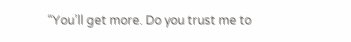“You’ll get more. Do you trust me to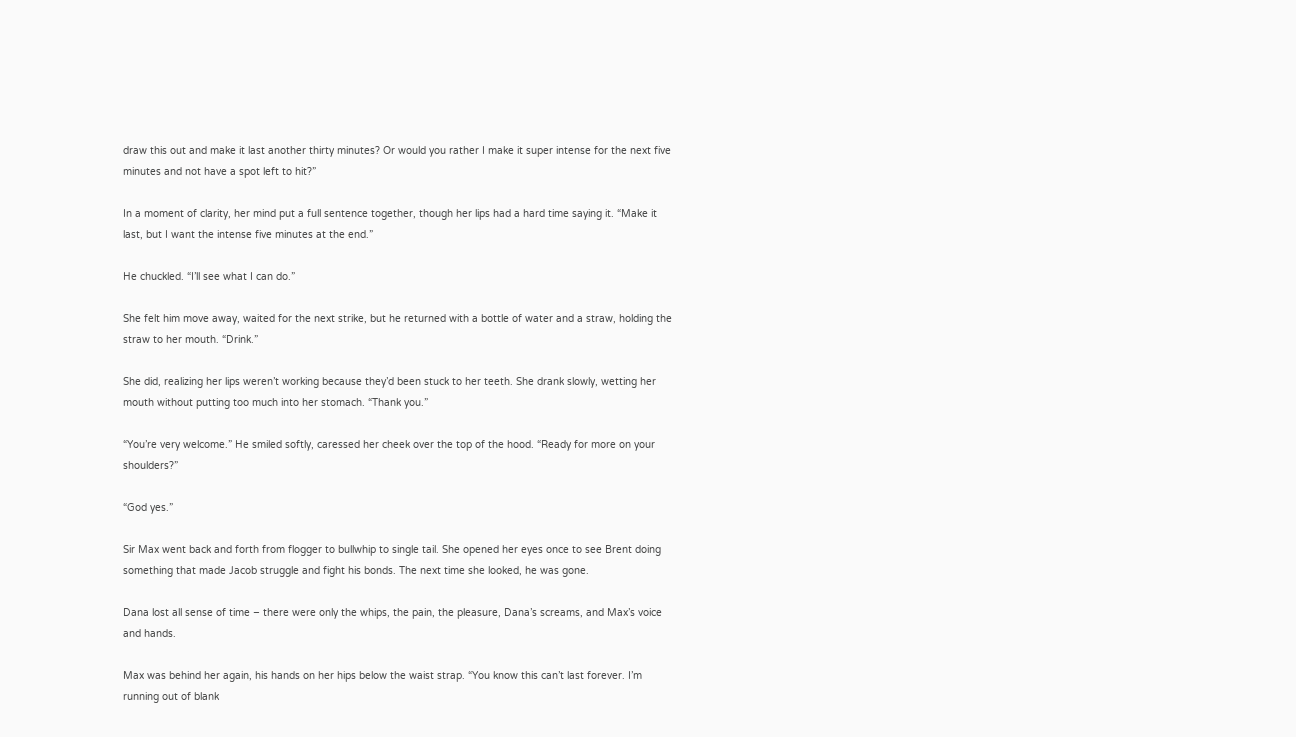draw this out and make it last another thirty minutes? Or would you rather I make it super intense for the next five minutes and not have a spot left to hit?”

In a moment of clarity, her mind put a full sentence together, though her lips had a hard time saying it. “Make it last, but I want the intense five minutes at the end.”

He chuckled. “I’ll see what I can do.”

She felt him move away, waited for the next strike, but he returned with a bottle of water and a straw, holding the straw to her mouth. “Drink.”

She did, realizing her lips weren’t working because they’d been stuck to her teeth. She drank slowly, wetting her mouth without putting too much into her stomach. “Thank you.”

“You’re very welcome.” He smiled softly, caressed her cheek over the top of the hood. “Ready for more on your shoulders?”

“God yes.”

Sir Max went back and forth from flogger to bullwhip to single tail. She opened her eyes once to see Brent doing something that made Jacob struggle and fight his bonds. The next time she looked, he was gone.

Dana lost all sense of time – there were only the whips, the pain, the pleasure, Dana’s screams, and Max’s voice and hands.

Max was behind her again, his hands on her hips below the waist strap. “You know this can’t last forever. I’m running out of blank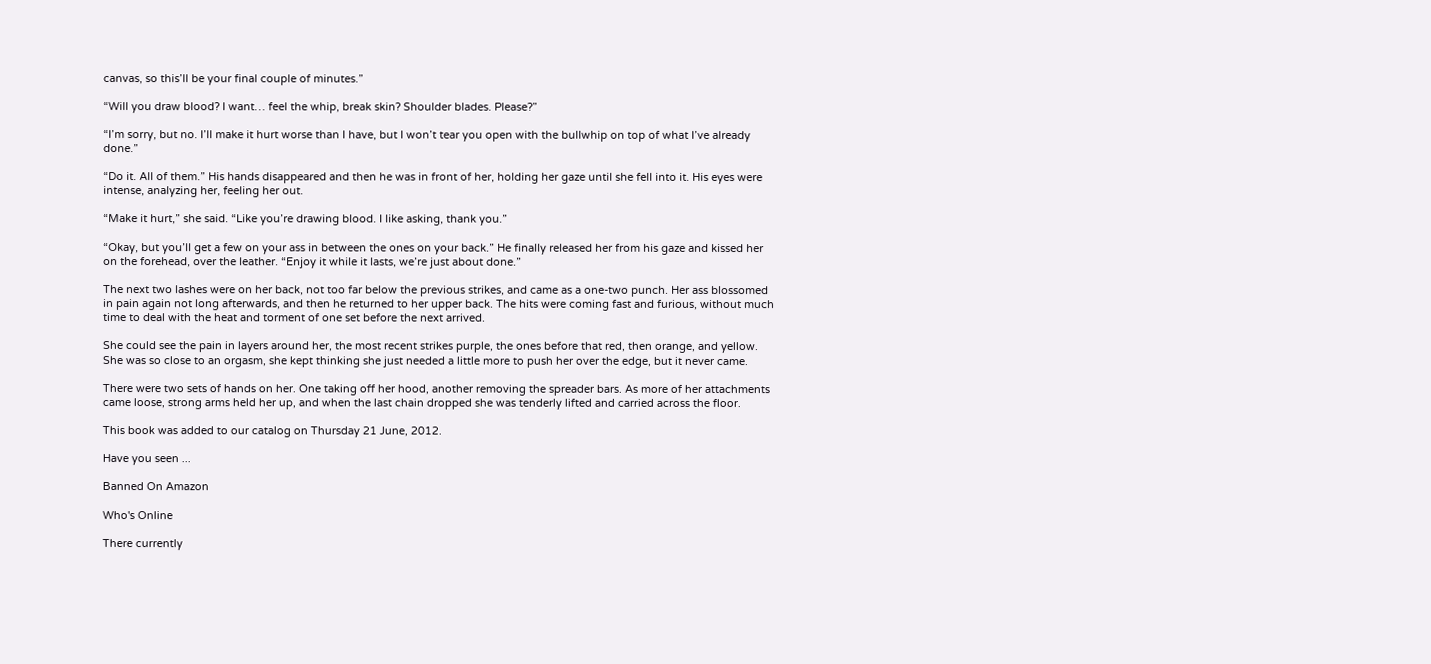canvas, so this’ll be your final couple of minutes.”

“Will you draw blood? I want… feel the whip, break skin? Shoulder blades. Please?”

“I’m sorry, but no. I’ll make it hurt worse than I have, but I won’t tear you open with the bullwhip on top of what I’ve already done.”

“Do it. All of them.” His hands disappeared and then he was in front of her, holding her gaze until she fell into it. His eyes were intense, analyzing her, feeling her out.

“Make it hurt,” she said. “Like you’re drawing blood. I like asking, thank you.”

“Okay, but you’ll get a few on your ass in between the ones on your back.” He finally released her from his gaze and kissed her on the forehead, over the leather. “Enjoy it while it lasts, we’re just about done.”

The next two lashes were on her back, not too far below the previous strikes, and came as a one-two punch. Her ass blossomed in pain again not long afterwards, and then he returned to her upper back. The hits were coming fast and furious, without much time to deal with the heat and torment of one set before the next arrived.

She could see the pain in layers around her, the most recent strikes purple, the ones before that red, then orange, and yellow. She was so close to an orgasm, she kept thinking she just needed a little more to push her over the edge, but it never came.

There were two sets of hands on her. One taking off her hood, another removing the spreader bars. As more of her attachments came loose, strong arms held her up, and when the last chain dropped she was tenderly lifted and carried across the floor.

This book was added to our catalog on Thursday 21 June, 2012.

Have you seen ...

Banned On Amazon

Who's Online

There currently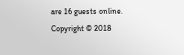are 16 guests online.
Copyright © 2018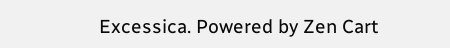Excessica. Powered by Zen Cart